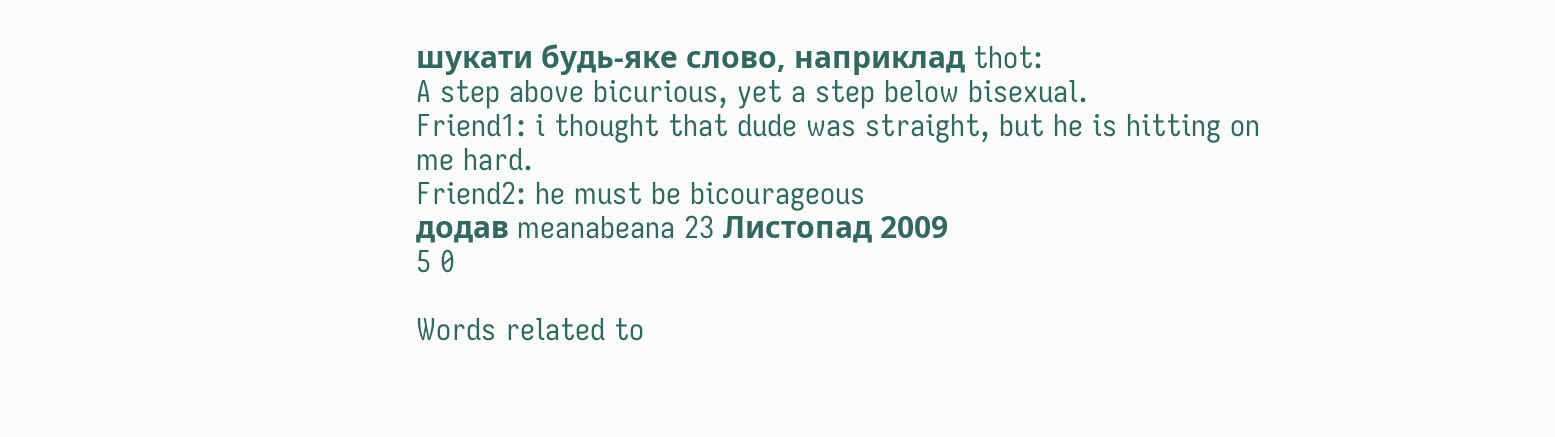шукати будь-яке слово, наприклад thot:
A step above bicurious, yet a step below bisexual.
Friend1: i thought that dude was straight, but he is hitting on me hard.
Friend2: he must be bicourageous
додав meanabeana 23 Листопад 2009
5 0

Words related to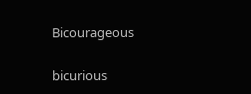Bicourageous

bicurious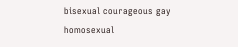bisexual courageous gay homosexual